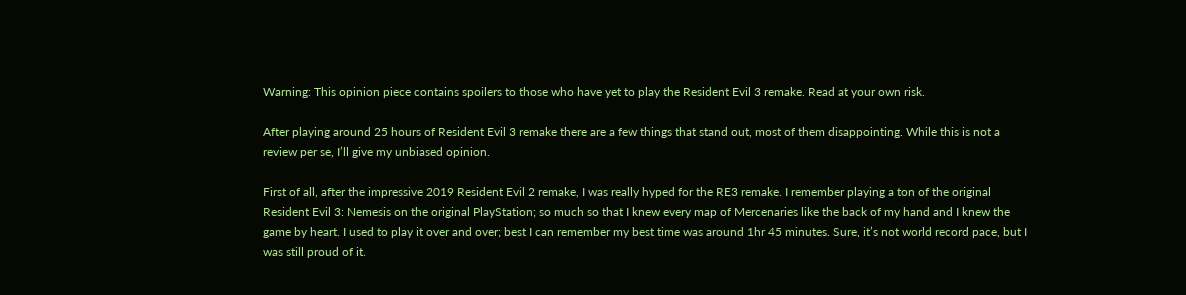Warning: This opinion piece contains spoilers to those who have yet to play the Resident Evil 3 remake. Read at your own risk.

After playing around 25 hours of Resident Evil 3 remake there are a few things that stand out, most of them disappointing. While this is not a review per se, I’ll give my unbiased opinion.

First of all, after the impressive 2019 Resident Evil 2 remake, I was really hyped for the RE3 remake. I remember playing a ton of the original Resident Evil 3: Nemesis on the original PlayStation; so much so that I knew every map of Mercenaries like the back of my hand and I knew the game by heart. I used to play it over and over; best I can remember my best time was around 1hr 45 minutes. Sure, it’s not world record pace, but I was still proud of it.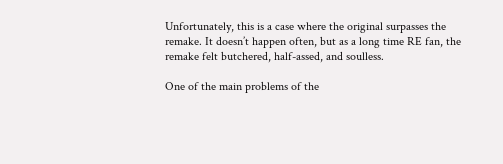Unfortunately, this is a case where the original surpasses the remake. It doesn’t happen often, but as a long time RE fan, the remake felt butchered, half-assed, and soulless.

One of the main problems of the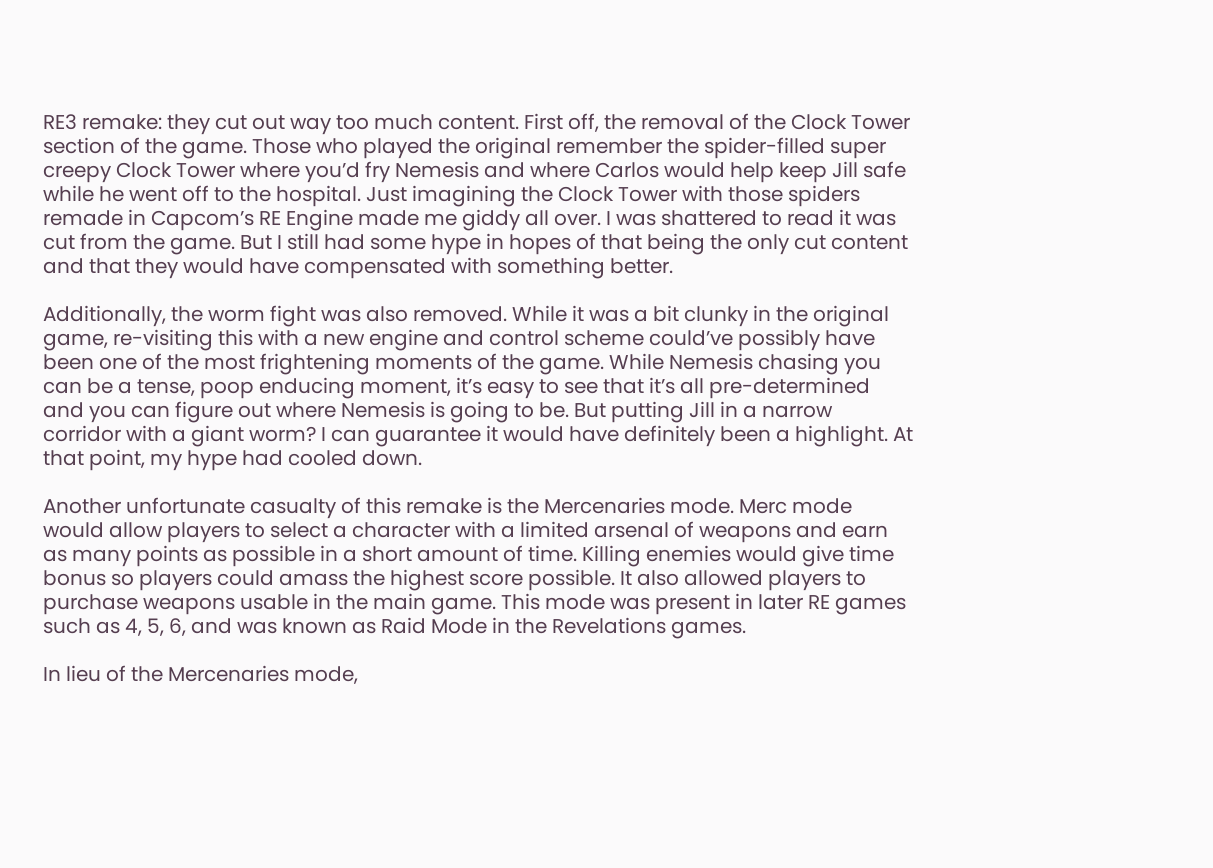RE3 remake: they cut out way too much content. First off, the removal of the Clock Tower section of the game. Those who played the original remember the spider-filled super creepy Clock Tower where you’d fry Nemesis and where Carlos would help keep Jill safe while he went off to the hospital. Just imagining the Clock Tower with those spiders remade in Capcom’s RE Engine made me giddy all over. I was shattered to read it was cut from the game. But I still had some hype in hopes of that being the only cut content and that they would have compensated with something better.

Additionally, the worm fight was also removed. While it was a bit clunky in the original game, re-visiting this with a new engine and control scheme could’ve possibly have been one of the most frightening moments of the game. While Nemesis chasing you can be a tense, poop enducing moment, it’s easy to see that it’s all pre-determined and you can figure out where Nemesis is going to be. But putting Jill in a narrow corridor with a giant worm? I can guarantee it would have definitely been a highlight. At that point, my hype had cooled down.

Another unfortunate casualty of this remake is the Mercenaries mode. Merc mode would allow players to select a character with a limited arsenal of weapons and earn as many points as possible in a short amount of time. Killing enemies would give time bonus so players could amass the highest score possible. It also allowed players to purchase weapons usable in the main game. This mode was present in later RE games such as 4, 5, 6, and was known as Raid Mode in the Revelations games.

In lieu of the Mercenaries mode,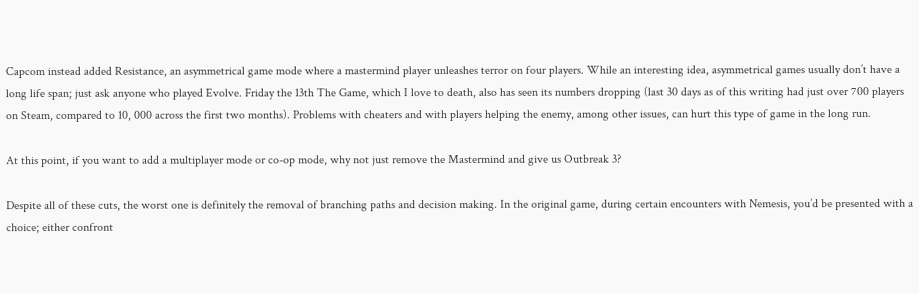Capcom instead added Resistance, an asymmetrical game mode where a mastermind player unleashes terror on four players. While an interesting idea, asymmetrical games usually don’t have a long life span; just ask anyone who played Evolve. Friday the 13th The Game, which I love to death, also has seen its numbers dropping (last 30 days as of this writing had just over 700 players on Steam, compared to 10, 000 across the first two months). Problems with cheaters and with players helping the enemy, among other issues, can hurt this type of game in the long run.

At this point, if you want to add a multiplayer mode or co-op mode, why not just remove the Mastermind and give us Outbreak 3?

Despite all of these cuts, the worst one is definitely the removal of branching paths and decision making. In the original game, during certain encounters with Nemesis, you’d be presented with a choice; either confront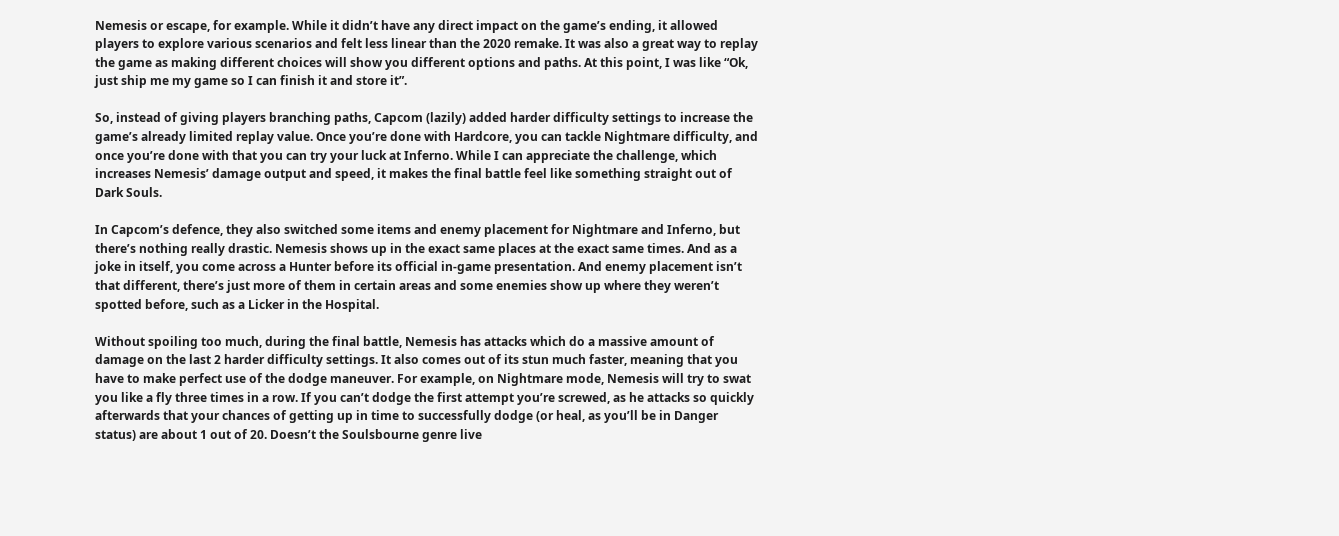Nemesis or escape, for example. While it didn’t have any direct impact on the game’s ending, it allowed players to explore various scenarios and felt less linear than the 2020 remake. It was also a great way to replay the game as making different choices will show you different options and paths. At this point, I was like “Ok, just ship me my game so I can finish it and store it”.

So, instead of giving players branching paths, Capcom (lazily) added harder difficulty settings to increase the game’s already limited replay value. Once you’re done with Hardcore, you can tackle Nightmare difficulty, and once you’re done with that you can try your luck at Inferno. While I can appreciate the challenge, which increases Nemesis’ damage output and speed, it makes the final battle feel like something straight out of Dark Souls.

In Capcom’s defence, they also switched some items and enemy placement for Nightmare and Inferno, but there’s nothing really drastic. Nemesis shows up in the exact same places at the exact same times. And as a joke in itself, you come across a Hunter before its official in-game presentation. And enemy placement isn’t that different, there’s just more of them in certain areas and some enemies show up where they weren’t spotted before, such as a Licker in the Hospital.

Without spoiling too much, during the final battle, Nemesis has attacks which do a massive amount of damage on the last 2 harder difficulty settings. It also comes out of its stun much faster, meaning that you have to make perfect use of the dodge maneuver. For example, on Nightmare mode, Nemesis will try to swat you like a fly three times in a row. If you can’t dodge the first attempt you’re screwed, as he attacks so quickly afterwards that your chances of getting up in time to successfully dodge (or heal, as you’ll be in Danger status) are about 1 out of 20. Doesn’t the Soulsbourne genre live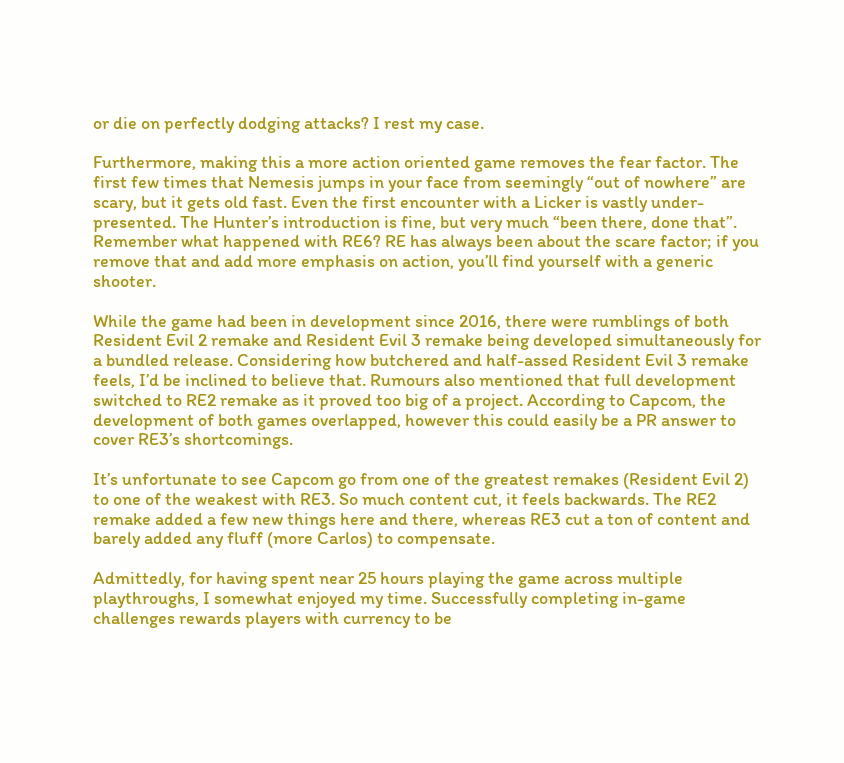or die on perfectly dodging attacks? I rest my case.

Furthermore, making this a more action oriented game removes the fear factor. The first few times that Nemesis jumps in your face from seemingly “out of nowhere” are scary, but it gets old fast. Even the first encounter with a Licker is vastly under-presented. The Hunter’s introduction is fine, but very much “been there, done that”. Remember what happened with RE6? RE has always been about the scare factor; if you remove that and add more emphasis on action, you’ll find yourself with a generic shooter.

While the game had been in development since 2016, there were rumblings of both Resident Evil 2 remake and Resident Evil 3 remake being developed simultaneously for a bundled release. Considering how butchered and half-assed Resident Evil 3 remake feels, I’d be inclined to believe that. Rumours also mentioned that full development switched to RE2 remake as it proved too big of a project. According to Capcom, the development of both games overlapped, however this could easily be a PR answer to cover RE3’s shortcomings.

It’s unfortunate to see Capcom go from one of the greatest remakes (Resident Evil 2) to one of the weakest with RE3. So much content cut, it feels backwards. The RE2 remake added a few new things here and there, whereas RE3 cut a ton of content and barely added any fluff (more Carlos) to compensate.

Admittedly, for having spent near 25 hours playing the game across multiple playthroughs, I somewhat enjoyed my time. Successfully completing in-game challenges rewards players with currency to be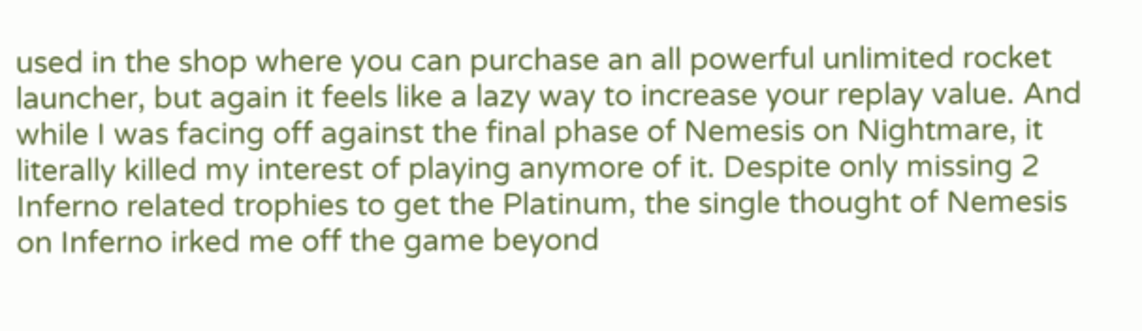used in the shop where you can purchase an all powerful unlimited rocket launcher, but again it feels like a lazy way to increase your replay value. And while I was facing off against the final phase of Nemesis on Nightmare, it literally killed my interest of playing anymore of it. Despite only missing 2 Inferno related trophies to get the Platinum, the single thought of Nemesis on Inferno irked me off the game beyond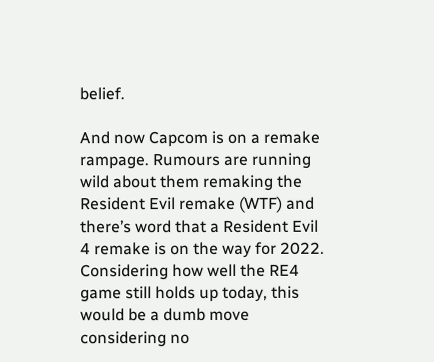belief.

And now Capcom is on a remake rampage. Rumours are running wild about them remaking the Resident Evil remake (WTF) and there’s word that a Resident Evil 4 remake is on the way for 2022. Considering how well the RE4 game still holds up today, this would be a dumb move considering no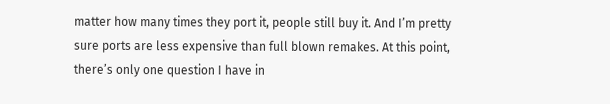matter how many times they port it, people still buy it. And I’m pretty sure ports are less expensive than full blown remakes. At this point, there’s only one question I have in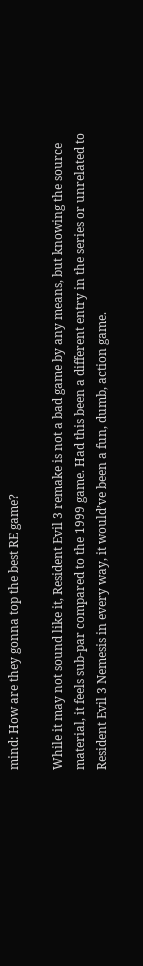mind: How are they gonna top the best RE game?

While it may not sound like it, Resident Evil 3 remake is not a bad game by any means, but knowing the source material, it feels sub-par compared to the 1999 game. Had this been a different entry in the series or unrelated to Resident Evil 3 Nemesis in every way, it would’ve been a fun, dumb, action game.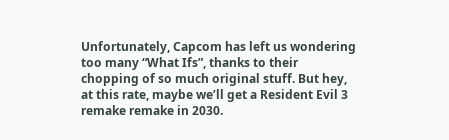Unfortunately, Capcom has left us wondering too many “What Ifs”, thanks to their chopping of so much original stuff. But hey, at this rate, maybe we’ll get a Resident Evil 3 remake remake in 2030.